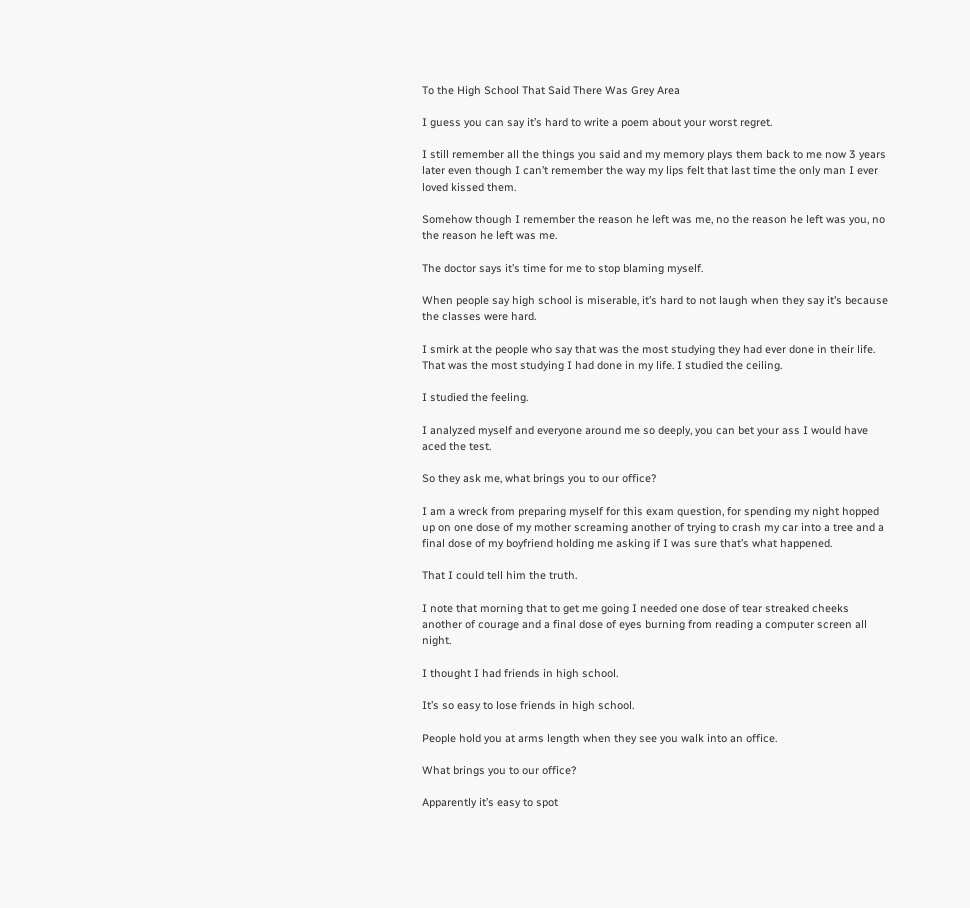To the High School That Said There Was Grey Area

I guess you can say it’s hard to write a poem about your worst regret.

I still remember all the things you said and my memory plays them back to me now 3 years later even though I can’t remember the way my lips felt that last time the only man I ever loved kissed them.

Somehow though I remember the reason he left was me, no the reason he left was you, no the reason he left was me.

The doctor says it’s time for me to stop blaming myself.

When people say high school is miserable, it’s hard to not laugh when they say it’s because the classes were hard.

I smirk at the people who say that was the most studying they had ever done in their life. That was the most studying I had done in my life. I studied the ceiling.

I studied the feeling.

I analyzed myself and everyone around me so deeply, you can bet your ass I would have aced the test.

So they ask me, what brings you to our office?

I am a wreck from preparing myself for this exam question, for spending my night hopped up on one dose of my mother screaming another of trying to crash my car into a tree and a final dose of my boyfriend holding me asking if I was sure that’s what happened.

That I could tell him the truth.

I note that morning that to get me going I needed one dose of tear streaked cheeks another of courage and a final dose of eyes burning from reading a computer screen all night.

I thought I had friends in high school.

It’s so easy to lose friends in high school.

People hold you at arms length when they see you walk into an office.

What brings you to our office?

Apparently it’s easy to spot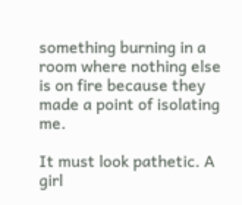something burning in a room where nothing else is on fire because they made a point of isolating me.

It must look pathetic. A girl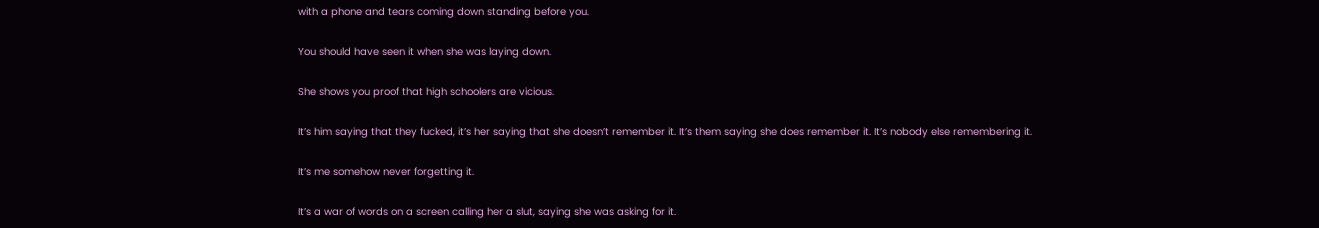with a phone and tears coming down standing before you.

You should have seen it when she was laying down.

She shows you proof that high schoolers are vicious.

It’s him saying that they fucked, it’s her saying that she doesn’t remember it. It’s them saying she does remember it. It’s nobody else remembering it.

It’s me somehow never forgetting it.

It’s a war of words on a screen calling her a slut, saying she was asking for it.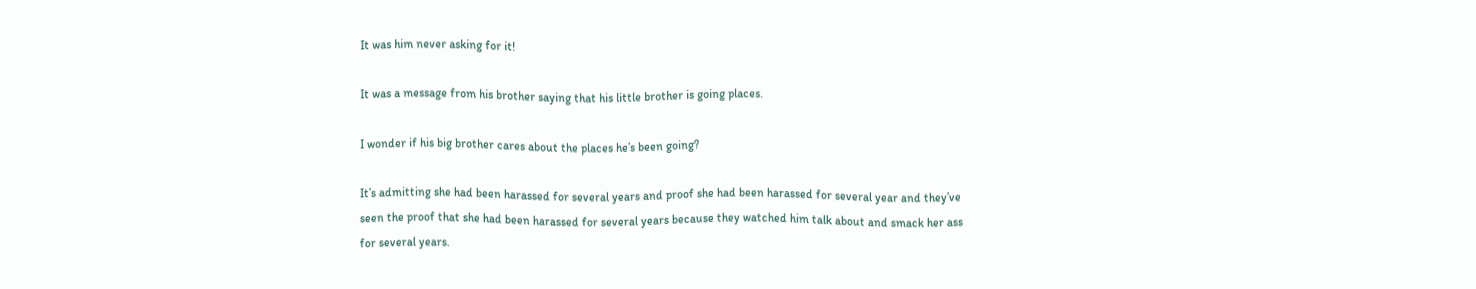It was him never asking for it!

It was a message from his brother saying that his little brother is going places.

I wonder if his big brother cares about the places he’s been going?

It’s admitting she had been harassed for several years and proof she had been harassed for several year and they’ve seen the proof that she had been harassed for several years because they watched him talk about and smack her ass for several years.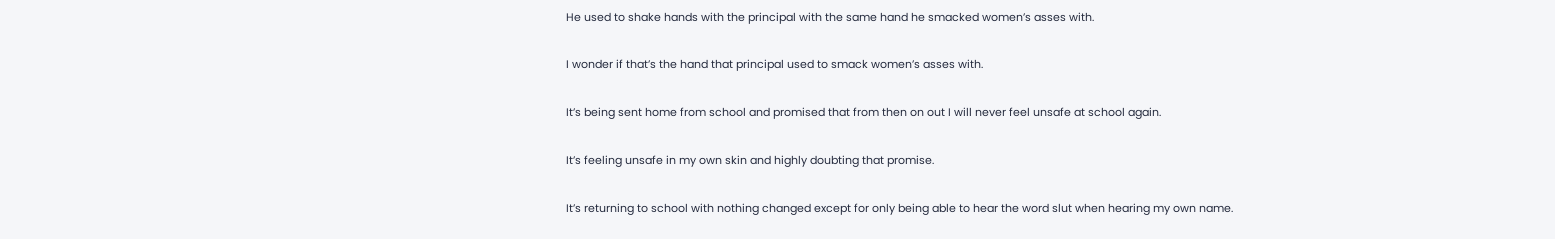He used to shake hands with the principal with the same hand he smacked women’s asses with.

I wonder if that’s the hand that principal used to smack women’s asses with.

It’s being sent home from school and promised that from then on out I will never feel unsafe at school again.

It’s feeling unsafe in my own skin and highly doubting that promise.

It’s returning to school with nothing changed except for only being able to hear the word slut when hearing my own name.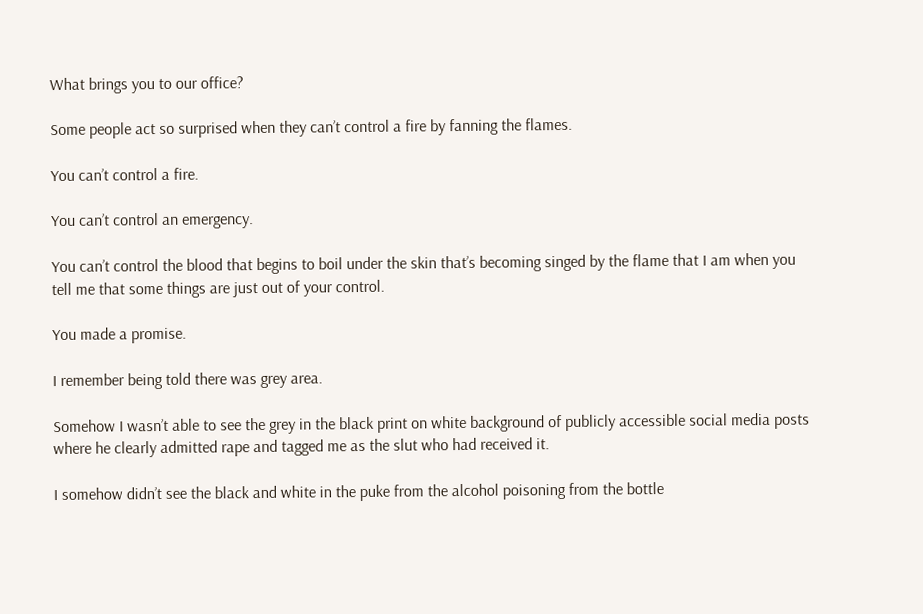What brings you to our office?

Some people act so surprised when they can’t control a fire by fanning the flames.

You can’t control a fire.

You can’t control an emergency.

You can’t control the blood that begins to boil under the skin that’s becoming singed by the flame that I am when you tell me that some things are just out of your control.

You made a promise.

I remember being told there was grey area.

Somehow I wasn’t able to see the grey in the black print on white background of publicly accessible social media posts where he clearly admitted rape and tagged me as the slut who had received it.

I somehow didn’t see the black and white in the puke from the alcohol poisoning from the bottle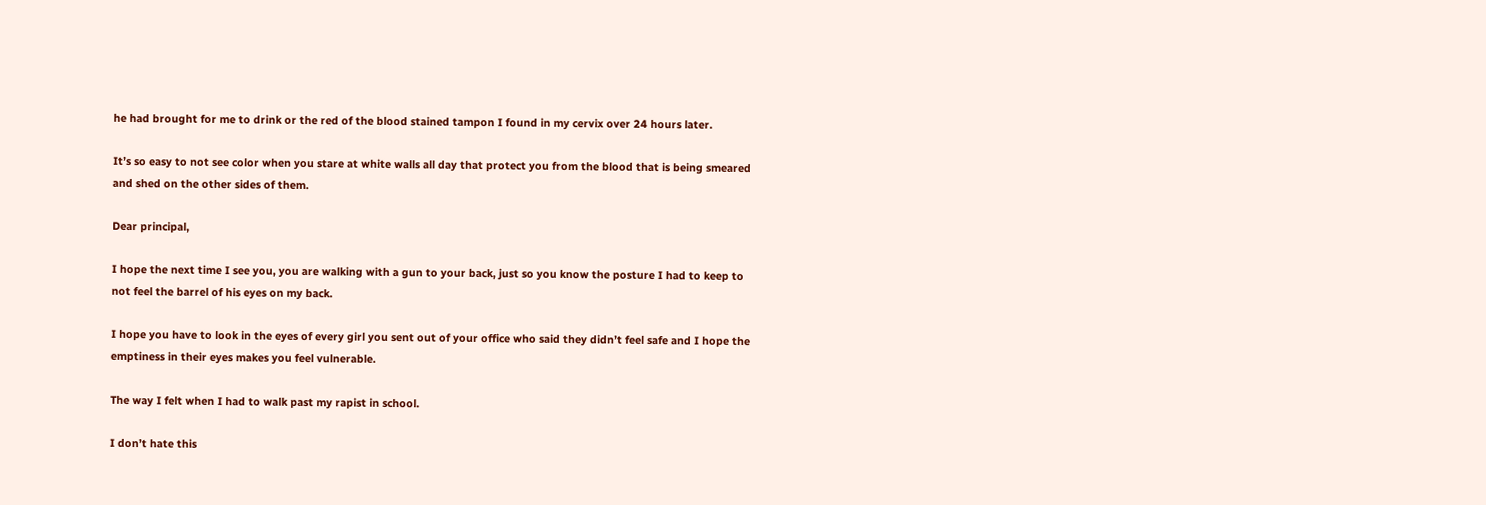he had brought for me to drink or the red of the blood stained tampon I found in my cervix over 24 hours later.

It’s so easy to not see color when you stare at white walls all day that protect you from the blood that is being smeared and shed on the other sides of them.

Dear principal,

I hope the next time I see you, you are walking with a gun to your back, just so you know the posture I had to keep to not feel the barrel of his eyes on my back.

I hope you have to look in the eyes of every girl you sent out of your office who said they didn’t feel safe and I hope the emptiness in their eyes makes you feel vulnerable.

The way I felt when I had to walk past my rapist in school.

I don’t hate this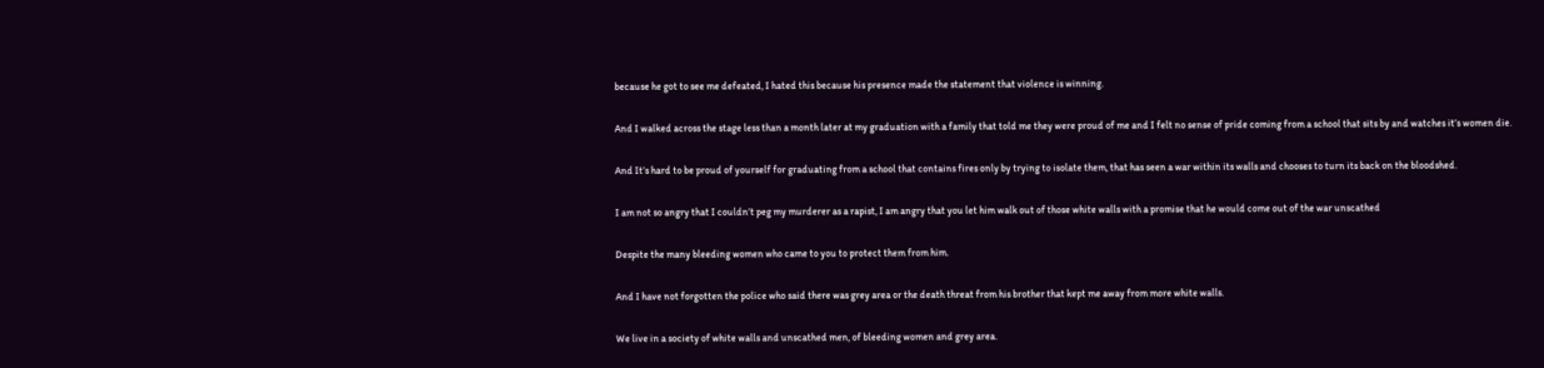because he got to see me defeated, I hated this because his presence made the statement that violence is winning.

And I walked across the stage less than a month later at my graduation with a family that told me they were proud of me and I felt no sense of pride coming from a school that sits by and watches it’s women die.

And It’s hard to be proud of yourself for graduating from a school that contains fires only by trying to isolate them, that has seen a war within its walls and chooses to turn its back on the bloodshed.

I am not so angry that I couldn’t peg my murderer as a rapist, I am angry that you let him walk out of those white walls with a promise that he would come out of the war unscathed

Despite the many bleeding women who came to you to protect them from him.

And I have not forgotten the police who said there was grey area or the death threat from his brother that kept me away from more white walls.

We live in a society of white walls and unscathed men, of bleeding women and grey area.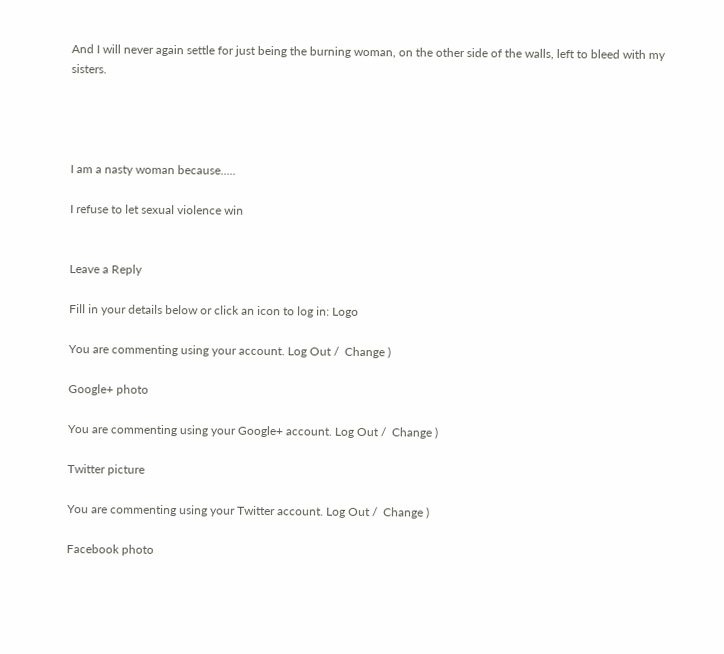And I will never again settle for just being the burning woman, on the other side of the walls, left to bleed with my sisters.




I am a nasty woman because…..

I refuse to let sexual violence win


Leave a Reply

Fill in your details below or click an icon to log in: Logo

You are commenting using your account. Log Out /  Change )

Google+ photo

You are commenting using your Google+ account. Log Out /  Change )

Twitter picture

You are commenting using your Twitter account. Log Out /  Change )

Facebook photo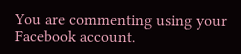You are commenting using your Facebook account.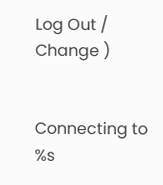Log Out /  Change )


Connecting to %s